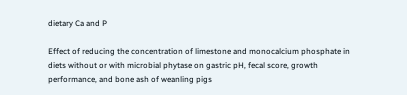dietary Ca and P

Effect of reducing the concentration of limestone and monocalcium phosphate in diets without or with microbial phytase on gastric pH, fecal score, growth performance, and bone ash of weanling pigs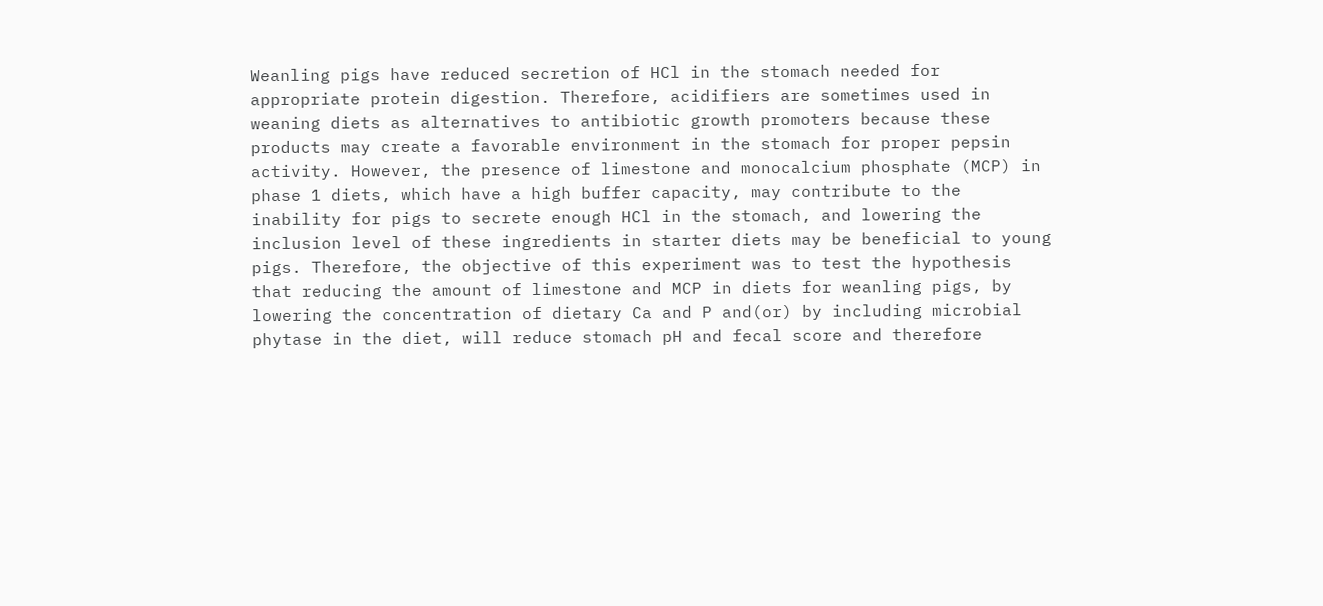Weanling pigs have reduced secretion of HCl in the stomach needed for appropriate protein digestion. Therefore, acidifiers are sometimes used in weaning diets as alternatives to antibiotic growth promoters because these products may create a favorable environment in the stomach for proper pepsin activity. However, the presence of limestone and monocalcium phosphate (MCP) in phase 1 diets, which have a high buffer capacity, may contribute to the inability for pigs to secrete enough HCl in the stomach, and lowering the inclusion level of these ingredients in starter diets may be beneficial to young pigs. Therefore, the objective of this experiment was to test the hypothesis that reducing the amount of limestone and MCP in diets for weanling pigs, by lowering the concentration of dietary Ca and P and(or) by including microbial phytase in the diet, will reduce stomach pH and fecal score and therefore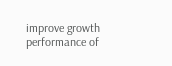improve growth performance of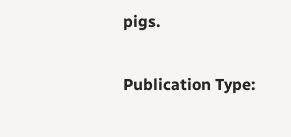pigs.

Publication Type: